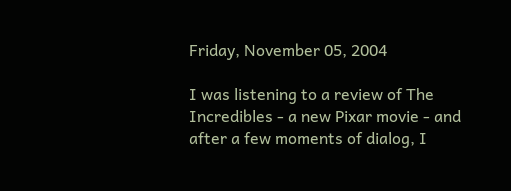Friday, November 05, 2004

I was listening to a review of The Incredibles - a new Pixar movie - and after a few moments of dialog, I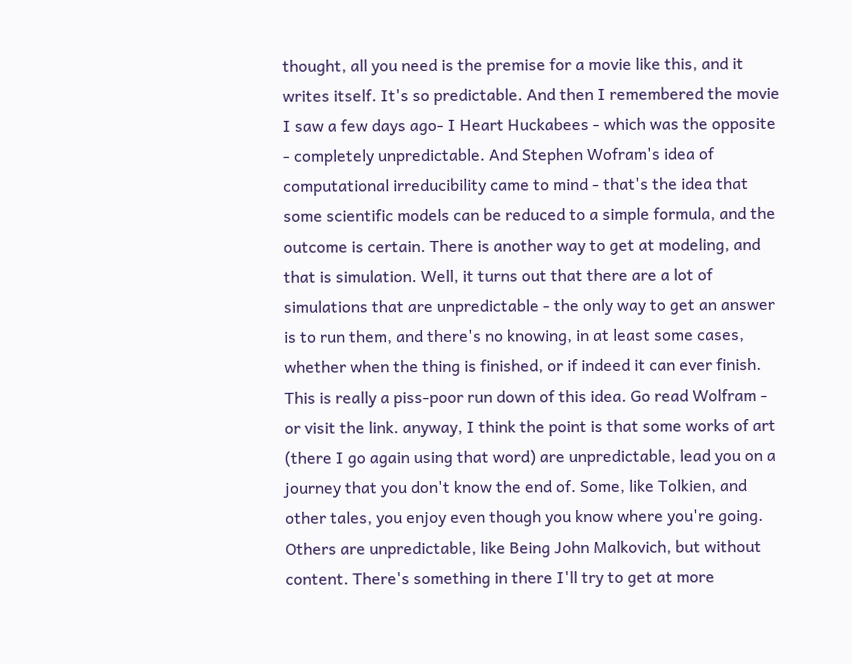thought, all you need is the premise for a movie like this, and it writes itself. It's so predictable. And then I remembered the movie I saw a few days ago- I Heart Huckabees - which was the opposite - completely unpredictable. And Stephen Wofram's idea of computational irreducibility came to mind - that's the idea that some scientific models can be reduced to a simple formula, and the outcome is certain. There is another way to get at modeling, and that is simulation. Well, it turns out that there are a lot of simulations that are unpredictable - the only way to get an answer is to run them, and there's no knowing, in at least some cases, whether when the thing is finished, or if indeed it can ever finish. This is really a piss-poor run down of this idea. Go read Wolfram - or visit the link. anyway, I think the point is that some works of art (there I go again using that word) are unpredictable, lead you on a journey that you don't know the end of. Some, like Tolkien, and other tales, you enjoy even though you know where you're going. Others are unpredictable, like Being John Malkovich, but without content. There's something in there I'll try to get at more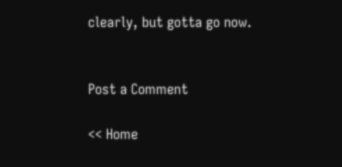clearly, but gotta go now.


Post a Comment

<< Home